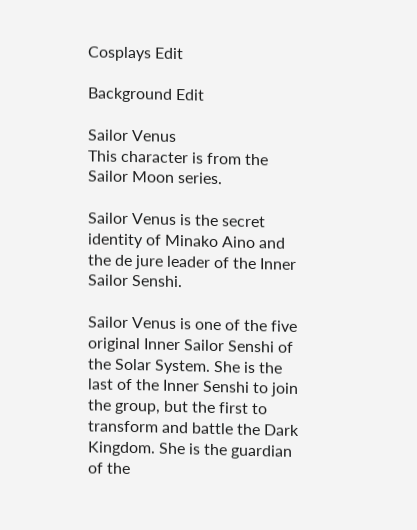Cosplays Edit

Background Edit

Sailor Venus
This character is from the Sailor Moon series.

Sailor Venus is the secret identity of Minako Aino and the de jure leader of the Inner Sailor Senshi.

Sailor Venus is one of the five original Inner Sailor Senshi of the Solar System. She is the last of the Inner Senshi to join the group, but the first to transform and battle the Dark Kingdom. She is the guardian of the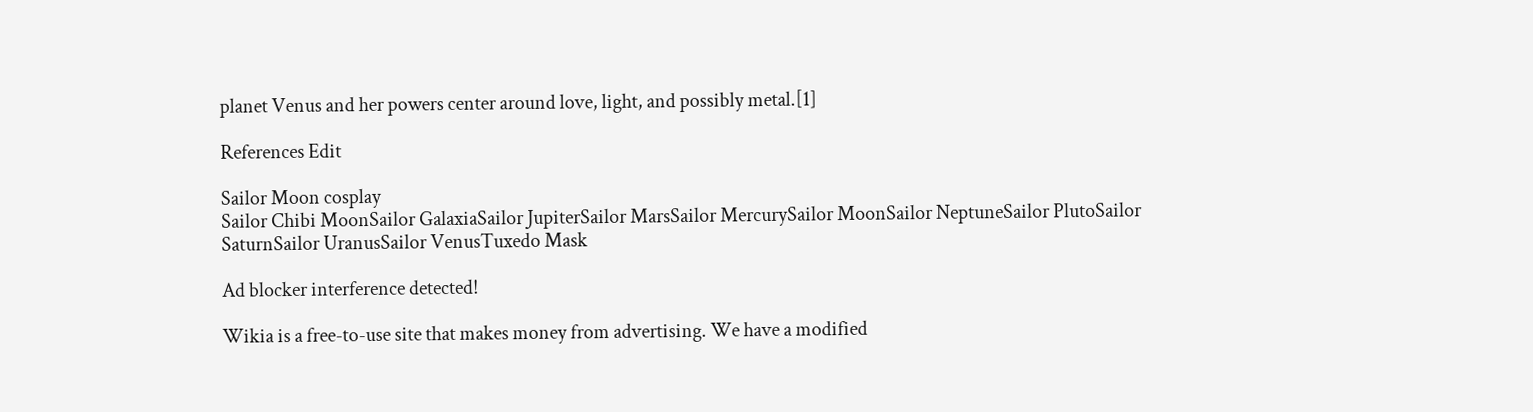planet Venus and her powers center around love, light, and possibly metal.[1]

References Edit

Sailor Moon cosplay
Sailor Chibi MoonSailor GalaxiaSailor JupiterSailor MarsSailor MercurySailor MoonSailor NeptuneSailor PlutoSailor SaturnSailor UranusSailor VenusTuxedo Mask

Ad blocker interference detected!

Wikia is a free-to-use site that makes money from advertising. We have a modified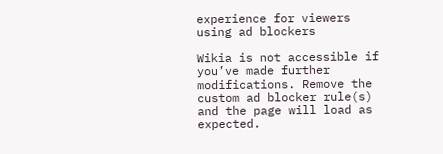experience for viewers using ad blockers

Wikia is not accessible if you’ve made further modifications. Remove the custom ad blocker rule(s) and the page will load as expected.